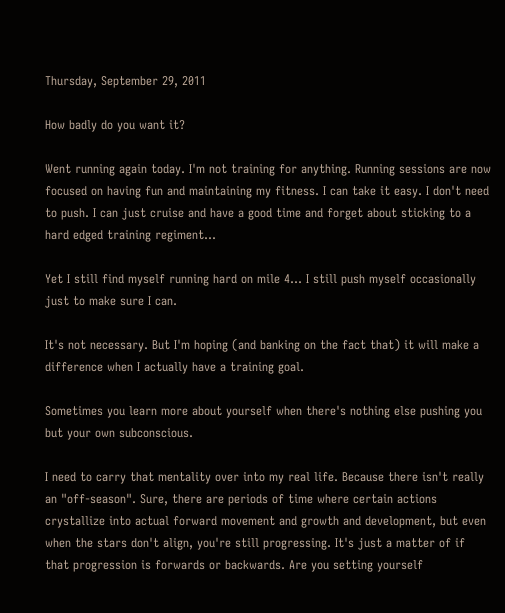Thursday, September 29, 2011

How badly do you want it?

Went running again today. I'm not training for anything. Running sessions are now focused on having fun and maintaining my fitness. I can take it easy. I don't need to push. I can just cruise and have a good time and forget about sticking to a hard edged training regiment...

Yet I still find myself running hard on mile 4... I still push myself occasionally just to make sure I can.

It's not necessary. But I'm hoping (and banking on the fact that) it will make a difference when I actually have a training goal.

Sometimes you learn more about yourself when there's nothing else pushing you but your own subconscious.

I need to carry that mentality over into my real life. Because there isn't really an "off-season". Sure, there are periods of time where certain actions crystallize into actual forward movement and growth and development, but even when the stars don't align, you're still progressing. It's just a matter of if that progression is forwards or backwards. Are you setting yourself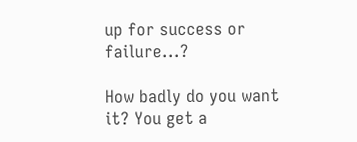up for success or failure...?

How badly do you want it? You get a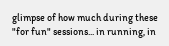glimpse of how much during these "for fun" sessions... in running, in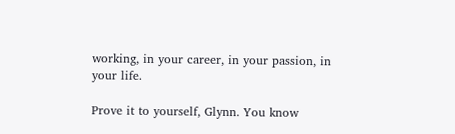working, in your career, in your passion, in your life.

Prove it to yourself, Glynn. You know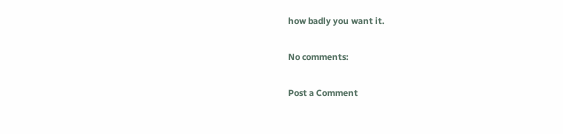how badly you want it.

No comments:

Post a Comment